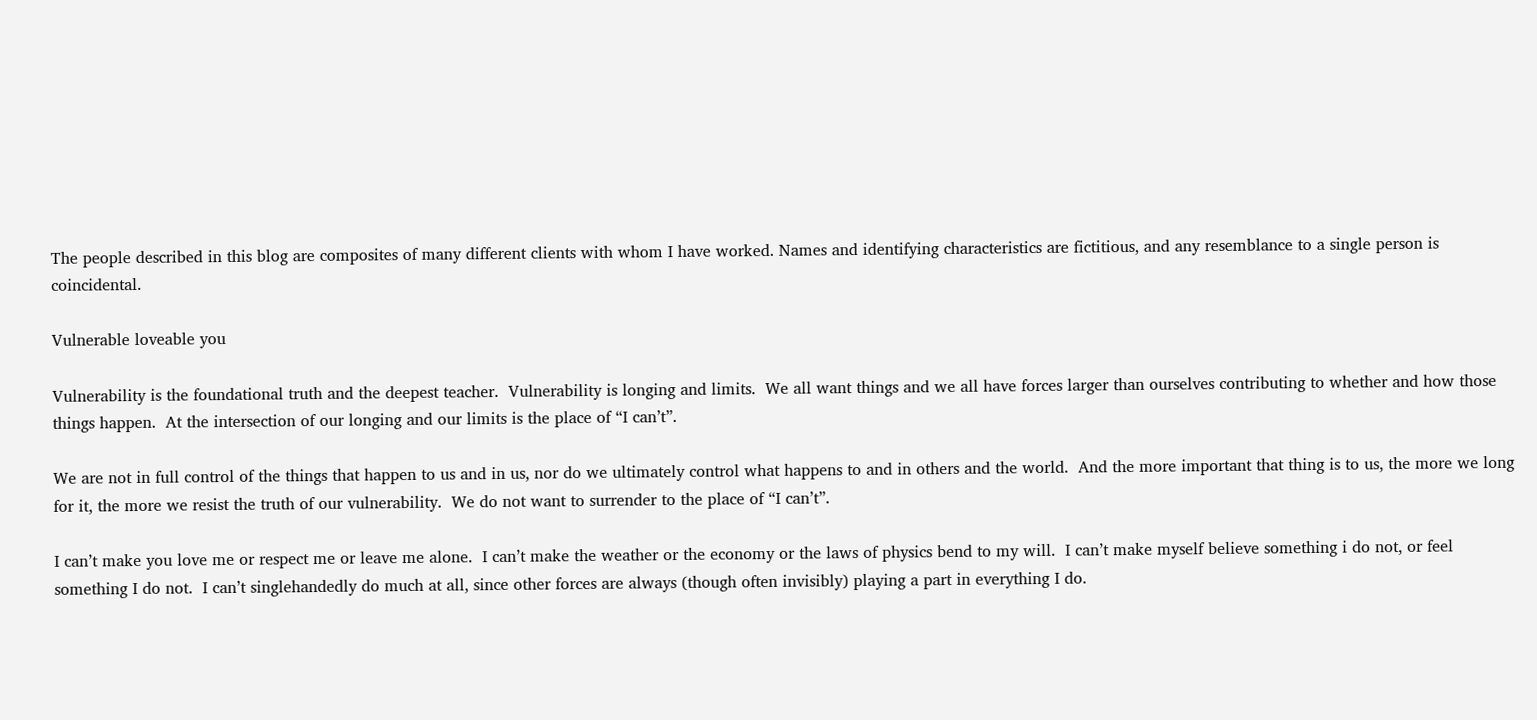The people described in this blog are composites of many different clients with whom I have worked. Names and identifying characteristics are fictitious, and any resemblance to a single person is coincidental.

Vulnerable loveable you

Vulnerability is the foundational truth and the deepest teacher.  Vulnerability is longing and limits.  We all want things and we all have forces larger than ourselves contributing to whether and how those things happen.  At the intersection of our longing and our limits is the place of “I can’t”.

We are not in full control of the things that happen to us and in us, nor do we ultimately control what happens to and in others and the world.  And the more important that thing is to us, the more we long for it, the more we resist the truth of our vulnerability.  We do not want to surrender to the place of “I can’t”.

I can’t make you love me or respect me or leave me alone.  I can’t make the weather or the economy or the laws of physics bend to my will.  I can’t make myself believe something i do not, or feel something I do not.  I can’t singlehandedly do much at all, since other forces are always (though often invisibly) playing a part in everything I do.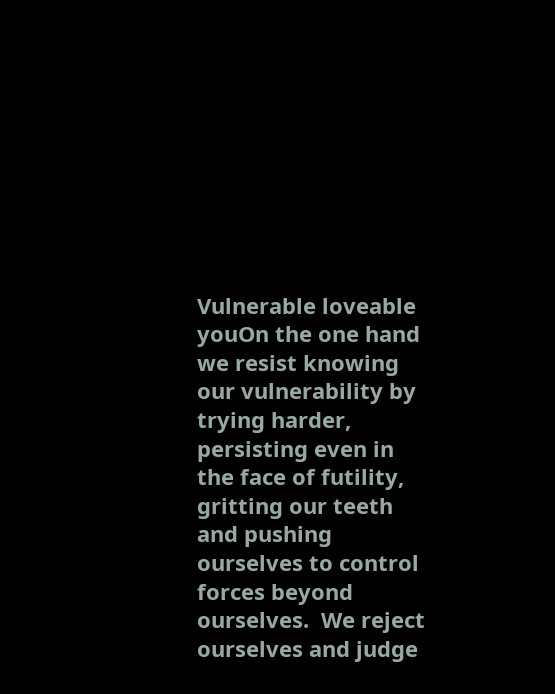Vulnerable loveable youOn the one hand we resist knowing our vulnerability by trying harder, persisting even in the face of futility, gritting our teeth and pushing ourselves to control forces beyond ourselves.  We reject ourselves and judge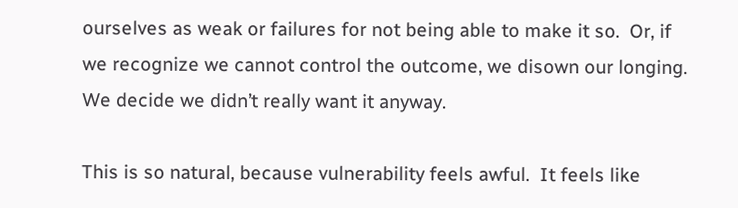ourselves as weak or failures for not being able to make it so.  Or, if we recognize we cannot control the outcome, we disown our longing.  We decide we didn’t really want it anyway.

This is so natural, because vulnerability feels awful.  It feels like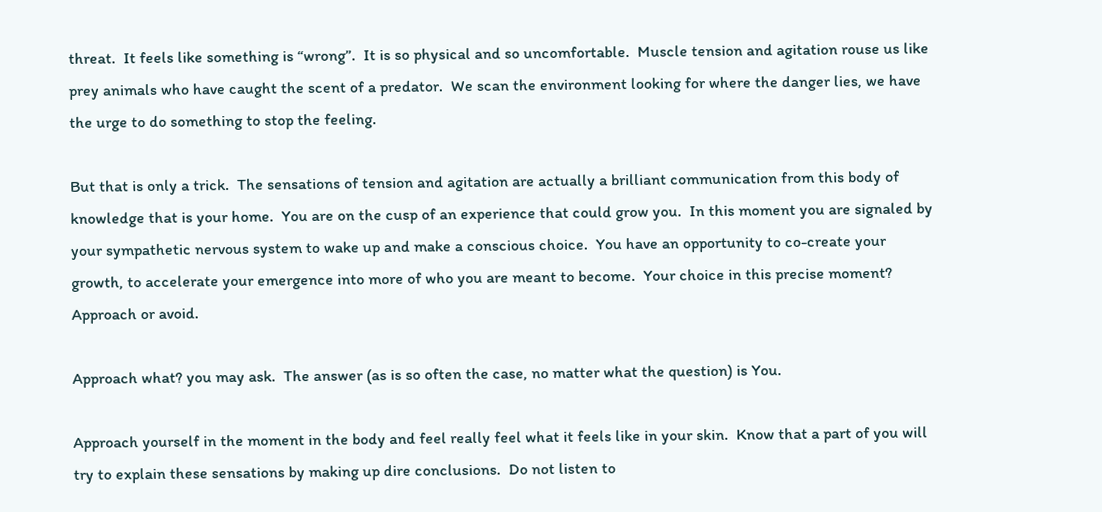threat.  It feels like something is “wrong”.  It is so physical and so uncomfortable.  Muscle tension and agitation rouse us like prey animals who have caught the scent of a predator.  We scan the environment looking for where the danger lies, we have the urge to do something to stop the feeling.

But that is only a trick.  The sensations of tension and agitation are actually a brilliant communication from this body of knowledge that is your home.  You are on the cusp of an experience that could grow you.  In this moment you are signaled by your sympathetic nervous system to wake up and make a conscious choice.  You have an opportunity to co-create your growth, to accelerate your emergence into more of who you are meant to become.  Your choice in this precise moment?  Approach or avoid.

Approach what? you may ask.  The answer (as is so often the case, no matter what the question) is You.

Approach yourself in the moment in the body and feel really feel what it feels like in your skin.  Know that a part of you will try to explain these sensations by making up dire conclusions.  Do not listen to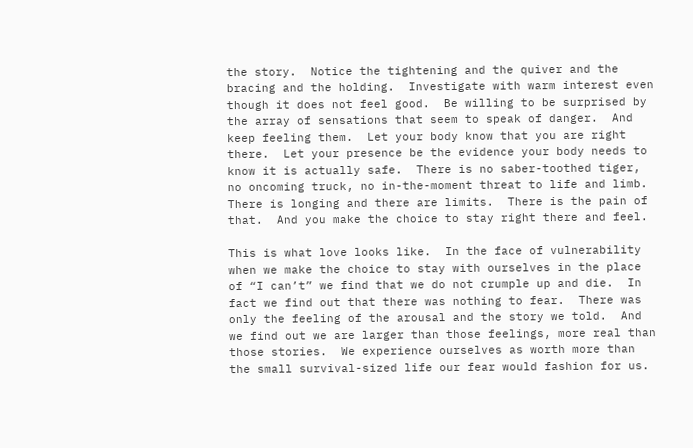the story.  Notice the tightening and the quiver and the bracing and the holding.  Investigate with warm interest even though it does not feel good.  Be willing to be surprised by the array of sensations that seem to speak of danger.  And keep feeling them.  Let your body know that you are right there.  Let your presence be the evidence your body needs to know it is actually safe.  There is no saber-toothed tiger, no oncoming truck, no in-the-moment threat to life and limb.  There is longing and there are limits.  There is the pain of that.  And you make the choice to stay right there and feel.

This is what love looks like.  In the face of vulnerability when we make the choice to stay with ourselves in the place of “I can’t” we find that we do not crumple up and die.  In fact we find out that there was nothing to fear.  There was only the feeling of the arousal and the story we told.  And we find out we are larger than those feelings, more real than those stories.  We experience ourselves as worth more than the small survival-sized life our fear would fashion for us.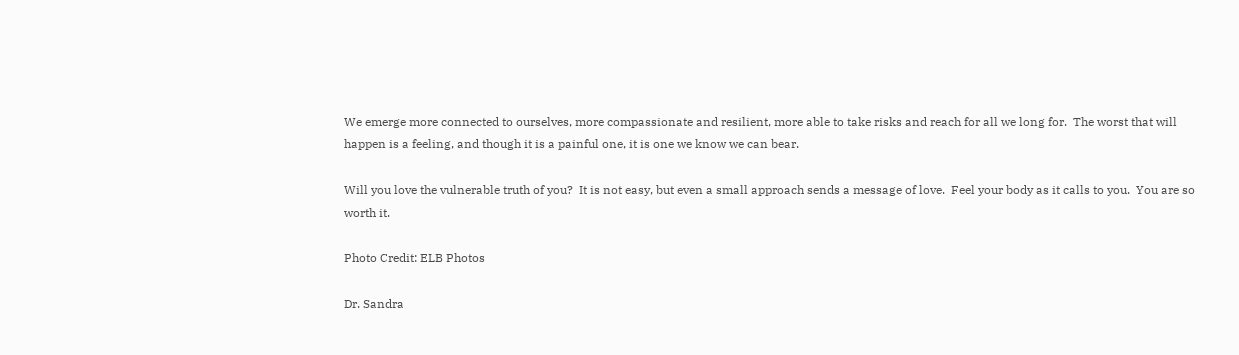We emerge more connected to ourselves, more compassionate and resilient, more able to take risks and reach for all we long for.  The worst that will happen is a feeling, and though it is a painful one, it is one we know we can bear.

Will you love the vulnerable truth of you?  It is not easy, but even a small approach sends a message of love.  Feel your body as it calls to you.  You are so worth it.

Photo Credit: ELB Photos

Dr. Sandra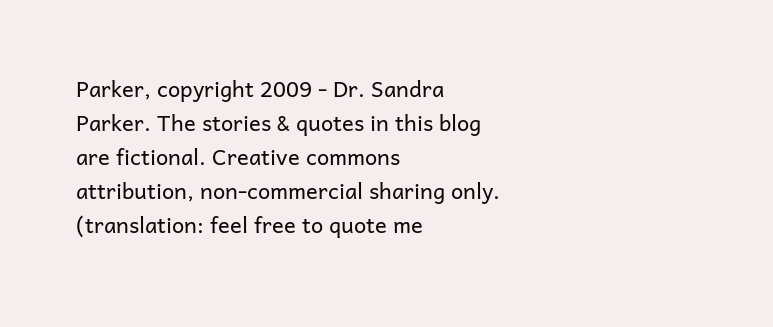Parker, copyright 2009 - Dr. Sandra Parker. The stories & quotes in this blog are fictional. Creative commons attribution, non-commercial sharing only.
(translation: feel free to quote me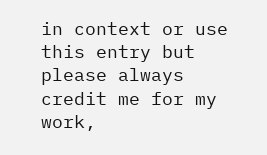in context or use this entry but please always credit me for my work,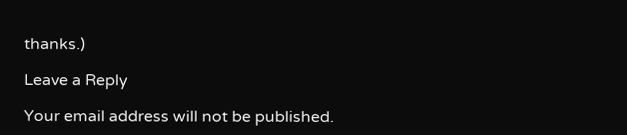thanks.)

Leave a Reply

Your email address will not be published.